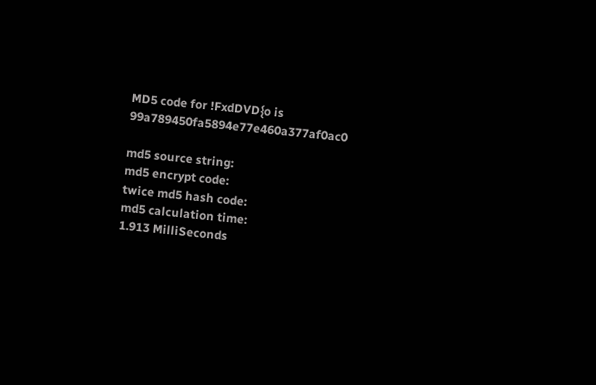MD5 code for !FxdDVD{o is 99a789450fa5894e77e460a377af0ac0

md5 source string:
md5 encrypt code:
twice md5 hash code:
md5 calculation time:
1.913 MilliSeconds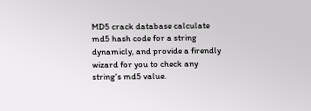MD5 crack database calculate md5 hash code for a string dynamicly, and provide a firendly wizard for you to check any string's md5 value.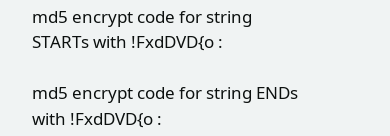md5 encrypt code for string STARTs with !FxdDVD{o :

md5 encrypt code for string ENDs with !FxdDVD{o :